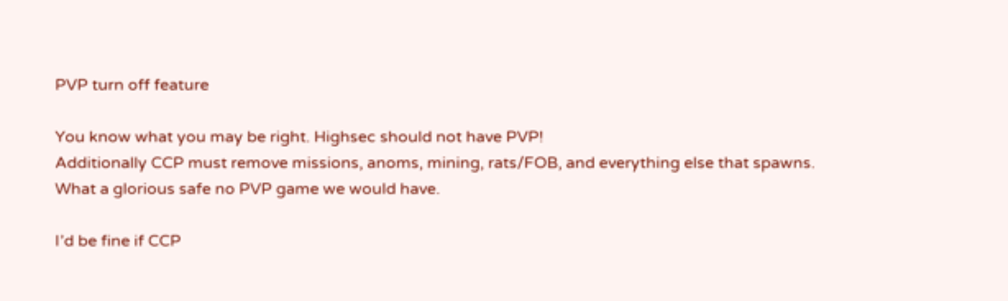PVP turn off feature

You know what you may be right. Highsec should not have PVP!
Additionally CCP must remove missions, anoms, mining, rats/FOB, and everything else that spawns. What a glorious safe no PVP game we would have.

I’d be fine if CCP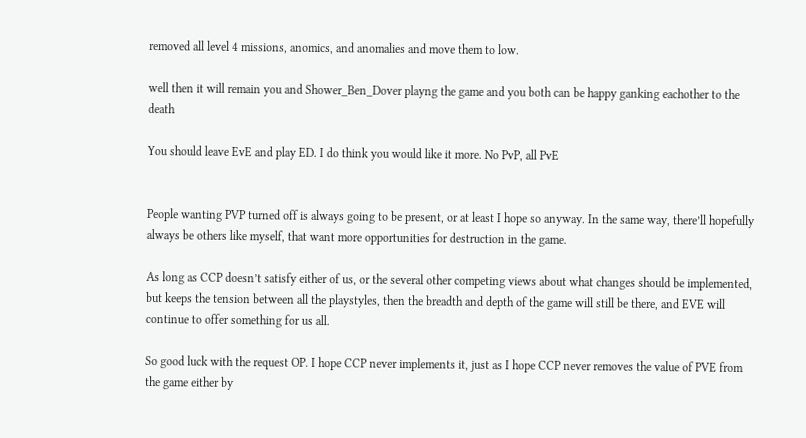removed all level 4 missions, anomics, and anomalies and move them to low.

well then it will remain you and Shower_Ben_Dover playng the game and you both can be happy ganking eachother to the death

You should leave EvE and play ED. I do think you would like it more. No PvP, all PvE


People wanting PVP turned off is always going to be present, or at least I hope so anyway. In the same way, there’ll hopefully always be others like myself, that want more opportunities for destruction in the game.

As long as CCP doesn’t satisfy either of us, or the several other competing views about what changes should be implemented, but keeps the tension between all the playstyles, then the breadth and depth of the game will still be there, and EVE will continue to offer something for us all.

So good luck with the request OP. I hope CCP never implements it, just as I hope CCP never removes the value of PVE from the game either by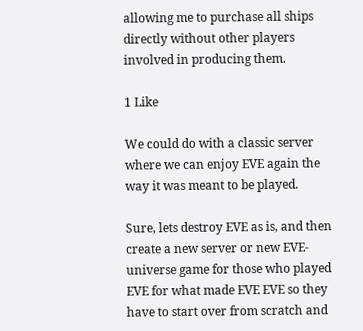allowing me to purchase all ships directly without other players involved in producing them.

1 Like

We could do with a classic server where we can enjoy EVE again the way it was meant to be played.

Sure, lets destroy EVE as is, and then create a new server or new EVE-universe game for those who played EVE for what made EVE EVE so they have to start over from scratch and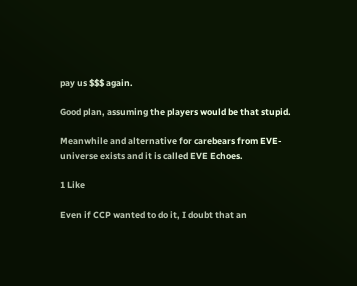pay us $$$ again.

Good plan, assuming the players would be that stupid.

Meanwhile and alternative for carebears from EVE-universe exists and it is called EVE Echoes.

1 Like

Even if CCP wanted to do it, I doubt that an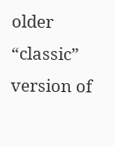older “classic” version of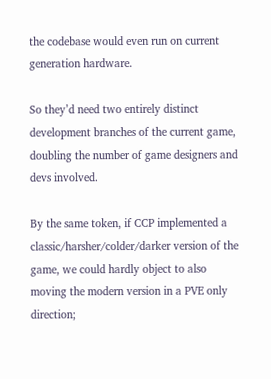the codebase would even run on current generation hardware.

So they’d need two entirely distinct development branches of the current game, doubling the number of game designers and devs involved.

By the same token, if CCP implemented a classic/harsher/colder/darker version of the game, we could hardly object to also moving the modern version in a PVE only direction;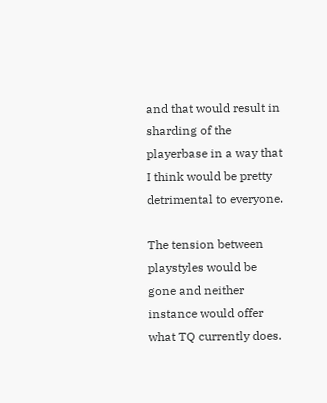and that would result in sharding of the playerbase in a way that I think would be pretty detrimental to everyone.

The tension between playstyles would be gone and neither instance would offer what TQ currently does.